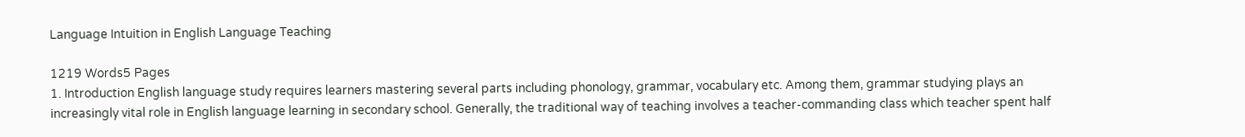Language Intuition in English Language Teaching

1219 Words5 Pages
1. Introduction English language study requires learners mastering several parts including phonology, grammar, vocabulary etc. Among them, grammar studying plays an increasingly vital role in English language learning in secondary school. Generally, the traditional way of teaching involves a teacher-commanding class which teacher spent half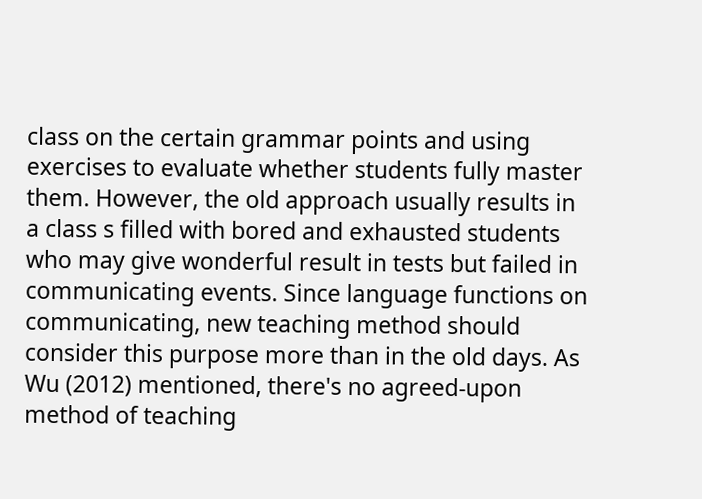class on the certain grammar points and using exercises to evaluate whether students fully master them. However, the old approach usually results in a class s filled with bored and exhausted students who may give wonderful result in tests but failed in communicating events. Since language functions on communicating, new teaching method should consider this purpose more than in the old days. As Wu (2012) mentioned, there's no agreed-upon method of teaching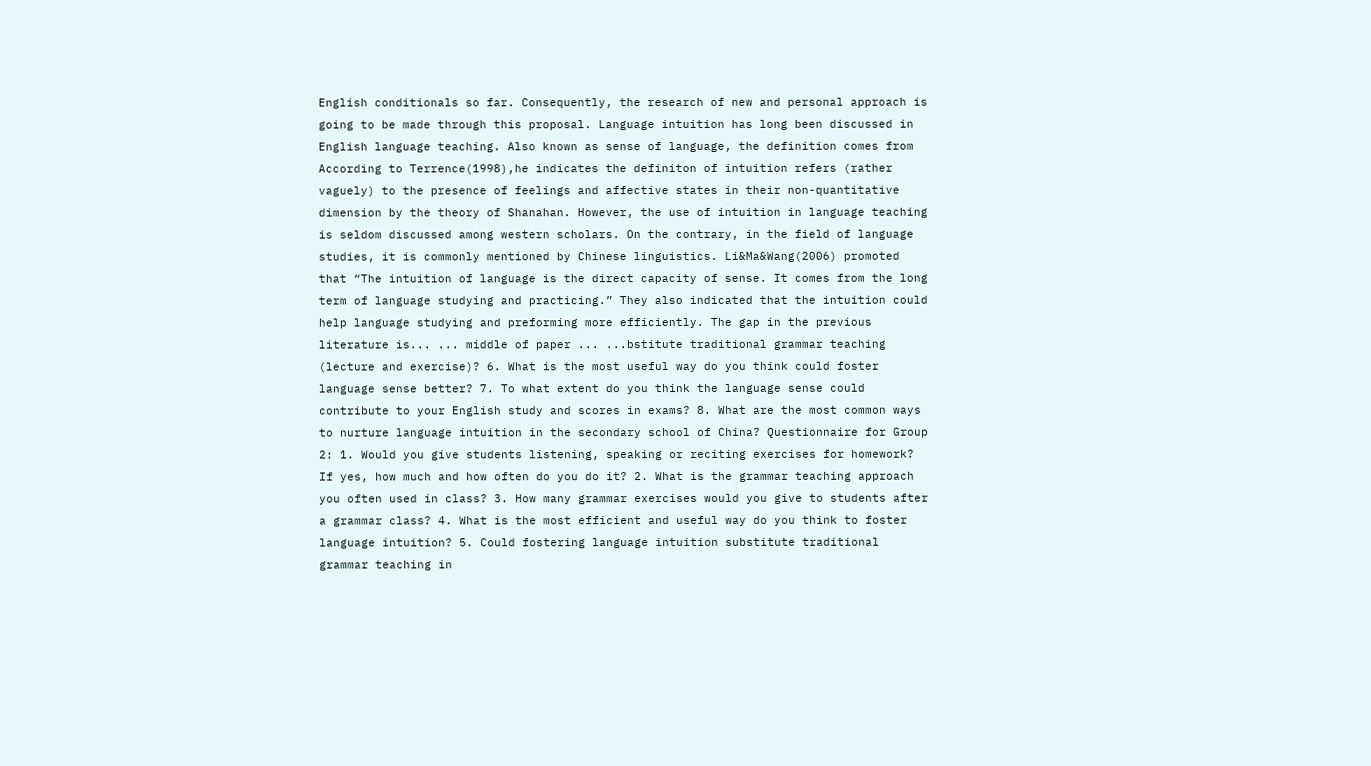English conditionals so far. Consequently, the research of new and personal approach is going to be made through this proposal. Language intuition has long been discussed in English language teaching. Also known as sense of language, the definition comes from According to Terrence(1998),he indicates the definiton of intuition refers (rather vaguely) to the presence of feelings and affective states in their non-quantitative dimension by the theory of Shanahan. However, the use of intuition in language teaching is seldom discussed among western scholars. On the contrary, in the field of language studies, it is commonly mentioned by Chinese linguistics. Li&Ma&Wang(2006) promoted that “The intuition of language is the direct capacity of sense. It comes from the long term of language studying and practicing.” They also indicated that the intuition could help language studying and preforming more efficiently. The gap in the previous literature is... ... middle of paper ... ...bstitute traditional grammar teaching (lecture and exercise)? 6. What is the most useful way do you think could foster language sense better? 7. To what extent do you think the language sense could contribute to your English study and scores in exams? 8. What are the most common ways to nurture language intuition in the secondary school of China? Questionnaire for Group 2: 1. Would you give students listening, speaking or reciting exercises for homework? If yes, how much and how often do you do it? 2. What is the grammar teaching approach you often used in class? 3. How many grammar exercises would you give to students after a grammar class? 4. What is the most efficient and useful way do you think to foster language intuition? 5. Could fostering language intuition substitute traditional grammar teaching in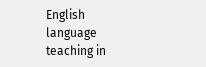English language teaching in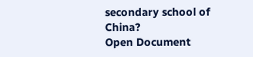secondary school of China?
Open Document